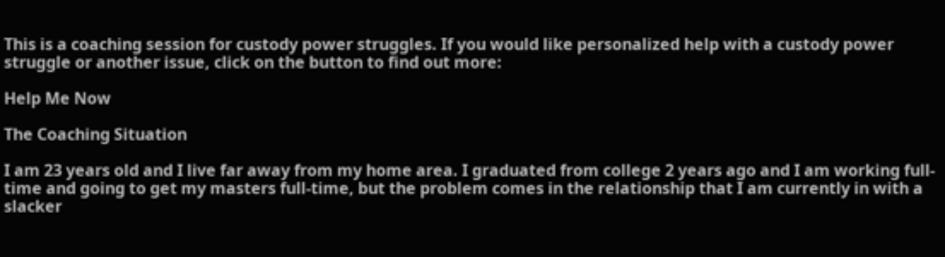This is a coaching session for custody power struggles. If you would like personalized help with a custody power struggle or another issue, click on the button to find out more:

Help Me Now

The Coaching Situation

I am 23 years old and I live far away from my home area. I graduated from college 2 years ago and I am working full-time and going to get my masters full-time, but the problem comes in the relationship that I am currently in with a slacker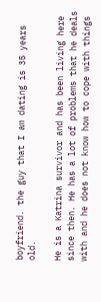boyfriend. the guy that I am dating is 35 years old.

He is a Katrina survivor and has been living here since then. He has a lot of problems that he deals with and he does not know how to cope with things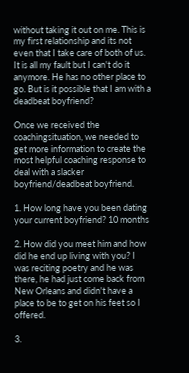without taking it out on me. This is my first relationship and its not even that I take care of both of us. It is all my fault but I can't do it anymore. He has no other place to go. But is it possible that I am with a deadbeat boyfriend?

Once we received the coachingsituation, we needed to get more information to create the most helpful coaching response to deal with a slacker boyfriend/deadbeat boyfriend.

1. How long have you been dating your current boyfriend? 10 months

2. How did you meet him and how did he end up living with you? I was reciting poetry and he was there, he had just come back from New Orleans and didn't have a place to be to get on his feet so I offered.

3.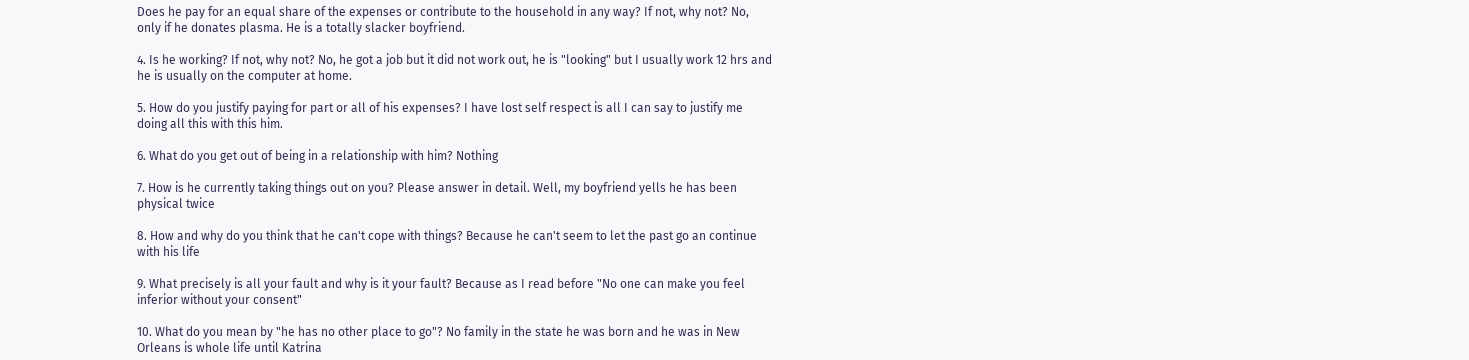Does he pay for an equal share of the expenses or contribute to the household in any way? If not, why not? No, only if he donates plasma. He is a totally slacker boyfriend.

4. Is he working? If not, why not? No, he got a job but it did not work out, he is "looking" but I usually work 12 hrs and he is usually on the computer at home.

5. How do you justify paying for part or all of his expenses? I have lost self respect is all I can say to justify me doing all this with this him.

6. What do you get out of being in a relationship with him? Nothing

7. How is he currently taking things out on you? Please answer in detail. Well, my boyfriend yells he has been physical twice

8. How and why do you think that he can't cope with things? Because he can't seem to let the past go an continue with his life

9. What precisely is all your fault and why is it your fault? Because as I read before "No one can make you feel inferior without your consent"

10. What do you mean by "he has no other place to go"? No family in the state he was born and he was in New Orleans is whole life until Katrina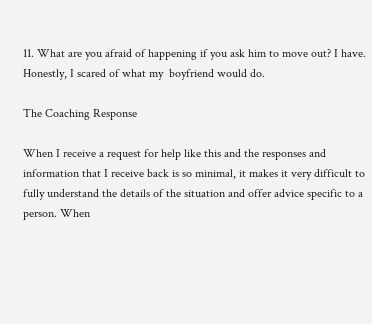11. What are you afraid of happening if you ask him to move out? I have. Honestly, I scared of what my  boyfriend would do.

The Coaching Response

When I receive a request for help like this and the responses and information that I receive back is so minimal, it makes it very difficult to fully understand the details of the situation and offer advice specific to a person. When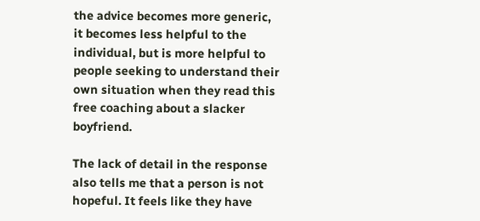the advice becomes more generic, it becomes less helpful to the individual, but is more helpful to people seeking to understand their own situation when they read this free coaching about a slacker boyfriend.

The lack of detail in the response also tells me that a person is not hopeful. It feels like they have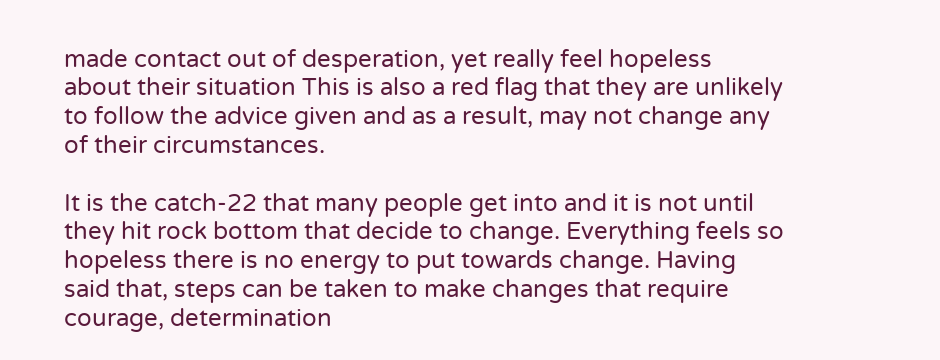made contact out of desperation, yet really feel hopeless about their situation This is also a red flag that they are unlikely to follow the advice given and as a result, may not change any of their circumstances.

It is the catch-22 that many people get into and it is not until they hit rock bottom that decide to change. Everything feels so hopeless there is no energy to put towards change. Having said that, steps can be taken to make changes that require courage, determination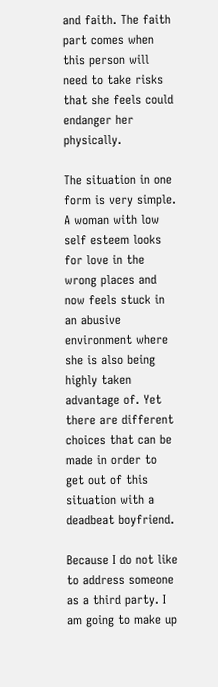and faith. The faith part comes when this person will need to take risks that she feels could endanger her physically.

The situation in one form is very simple. A woman with low self esteem looks for love in the wrong places and now feels stuck in an abusive environment where she is also being highly taken advantage of. Yet there are different choices that can be made in order to get out of this situation with a deadbeat boyfriend.

Because I do not like to address someone as a third party. I am going to make up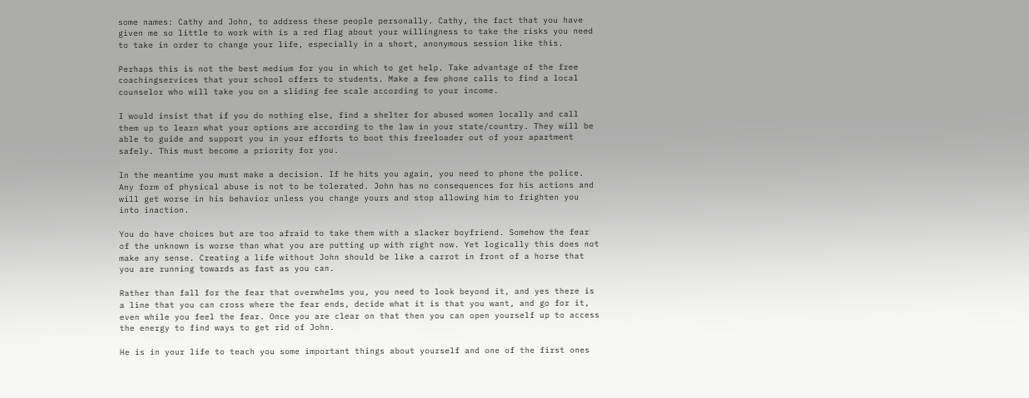some names: Cathy and John, to address these people personally. Cathy, the fact that you have given me so little to work with is a red flag about your willingness to take the risks you need to take in order to change your life, especially in a short, anonymous session like this.

Perhaps this is not the best medium for you in which to get help. Take advantage of the free coachingservices that your school offers to students. Make a few phone calls to find a local counselor who will take you on a sliding fee scale according to your income.

I would insist that if you do nothing else, find a shelter for abused women locally and call them up to learn what your options are according to the law in your state/country. They will be able to guide and support you in your efforts to boot this freeloader out of your apartment safely. This must become a priority for you.

In the meantime you must make a decision. If he hits you again, you need to phone the police. Any form of physical abuse is not to be tolerated. John has no consequences for his actions and will get worse in his behavior unless you change yours and stop allowing him to frighten you into inaction.

You do have choices but are too afraid to take them with a slacker boyfriend. Somehow the fear of the unknown is worse than what you are putting up with right now. Yet logically this does not make any sense. Creating a life without John should be like a carrot in front of a horse that you are running towards as fast as you can.

Rather than fall for the fear that overwhelms you, you need to look beyond it, and yes there is a line that you can cross where the fear ends, decide what it is that you want, and go for it, even while you feel the fear. Once you are clear on that then you can open yourself up to access the energy to find ways to get rid of John.

He is in your life to teach you some important things about yourself and one of the first ones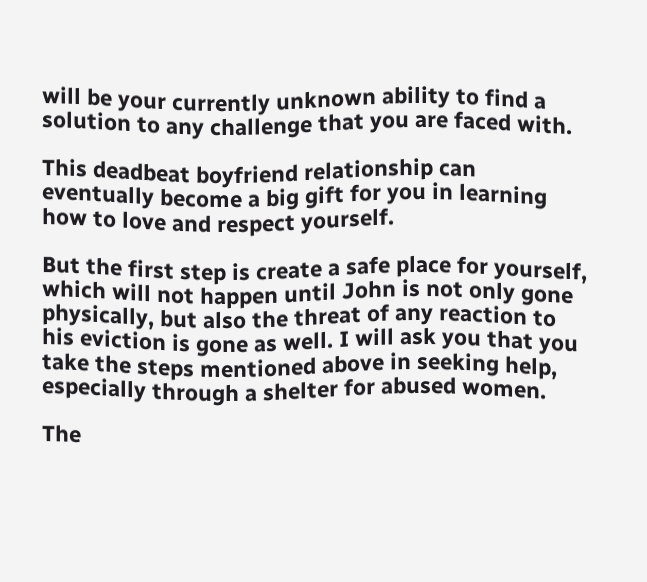will be your currently unknown ability to find a solution to any challenge that you are faced with.

This deadbeat boyfriend relationship can eventually become a big gift for you in learning how to love and respect yourself.

But the first step is create a safe place for yourself, which will not happen until John is not only gone physically, but also the threat of any reaction to his eviction is gone as well. I will ask you that you take the steps mentioned above in seeking help, especially through a shelter for abused women.

The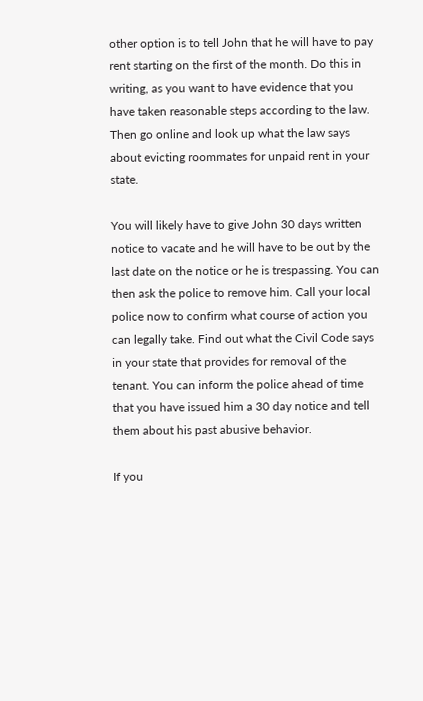other option is to tell John that he will have to pay rent starting on the first of the month. Do this in writing, as you want to have evidence that you have taken reasonable steps according to the law. Then go online and look up what the law says about evicting roommates for unpaid rent in your state.

You will likely have to give John 30 days written notice to vacate and he will have to be out by the last date on the notice or he is trespassing. You can then ask the police to remove him. Call your local police now to confirm what course of action you can legally take. Find out what the Civil Code says in your state that provides for removal of the tenant. You can inform the police ahead of time that you have issued him a 30 day notice and tell them about his past abusive behavior.

If you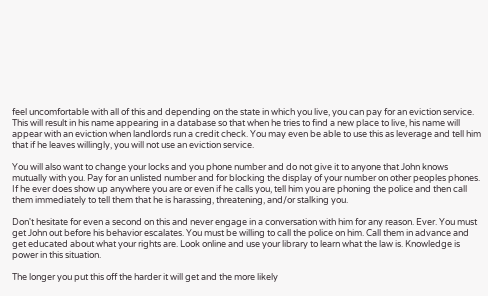feel uncomfortable with all of this and depending on the state in which you live, you can pay for an eviction service. This will result in his name appearing in a database so that when he tries to find a new place to live, his name will appear with an eviction when landlords run a credit check. You may even be able to use this as leverage and tell him that if he leaves willingly, you will not use an eviction service.

You will also want to change your locks and you phone number and do not give it to anyone that John knows mutually with you. Pay for an unlisted number and for blocking the display of your number on other peoples phones. If he ever does show up anywhere you are or even if he calls you, tell him you are phoning the police and then call them immediately to tell them that he is harassing, threatening, and/or stalking you.

Don't hesitate for even a second on this and never engage in a conversation with him for any reason. Ever. You must get John out before his behavior escalates. You must be willing to call the police on him. Call them in advance and get educated about what your rights are. Look online and use your library to learn what the law is. Knowledge is power in this situation.

The longer you put this off the harder it will get and the more likely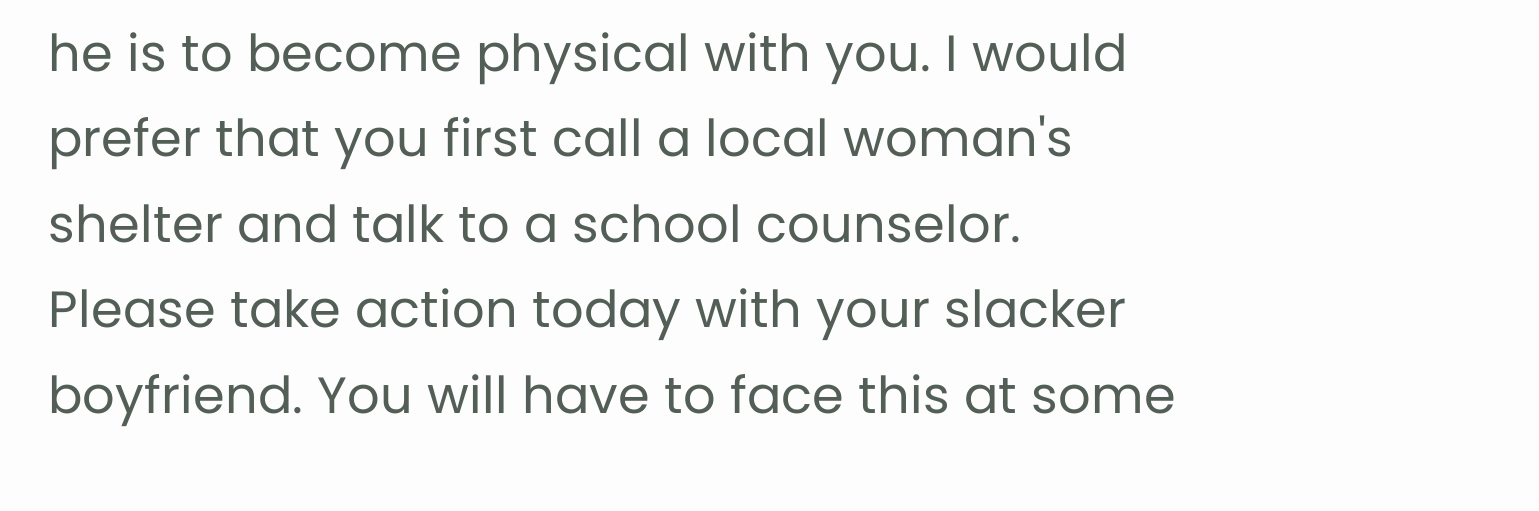he is to become physical with you. I would prefer that you first call a local woman's shelter and talk to a school counselor. Please take action today with your slacker boyfriend. You will have to face this at some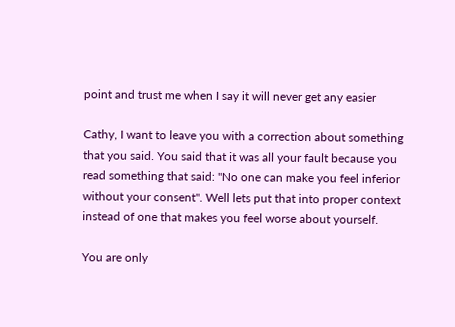point and trust me when I say it will never get any easier

Cathy, I want to leave you with a correction about something that you said. You said that it was all your fault because you read something that said: "No one can make you feel inferior without your consent". Well lets put that into proper context instead of one that makes you feel worse about yourself.

You are only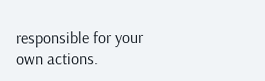responsible for your own actions.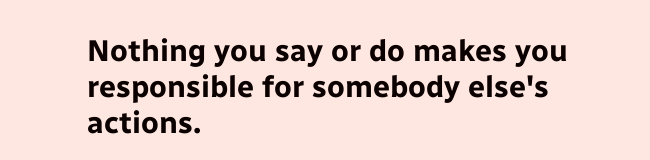Nothing you say or do makes you responsible for somebody else's actions.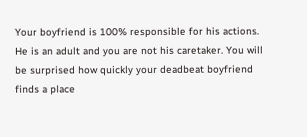Your boyfriend is 100% responsible for his actions. He is an adult and you are not his caretaker. You will be surprised how quickly your deadbeat boyfriend finds a place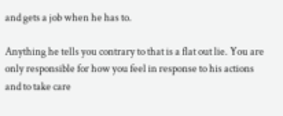and gets a job when he has to.

Anything he tells you contrary to that is a flat out lie. You are only responsible for how you feel in response to his actions and to take care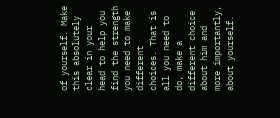of yourself. Make this absolutely clear in your head to help you find the strength you need to make different choices. That is all you need to do, make a different choice about him and more importantly, about yourself.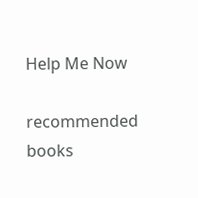Help Me Now

recommended books